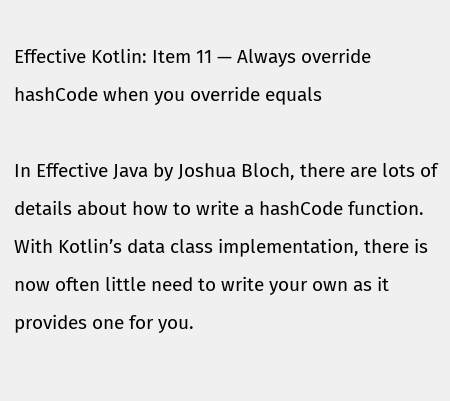Effective Kotlin: Item 11 — Always override hashCode when you override equals

In Effective Java by Joshua Bloch, there are lots of details about how to write a hashCode function. With Kotlin’s data class implementation, there is now often little need to write your own as it provides one for you.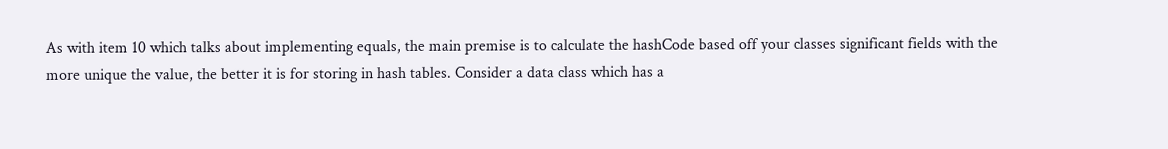As with item 10 which talks about implementing equals, the main premise is to calculate the hashCode based off your classes significant fields with the more unique the value, the better it is for storing in hash tables. Consider a data class which has a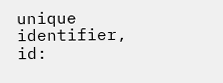unique identifier, id: